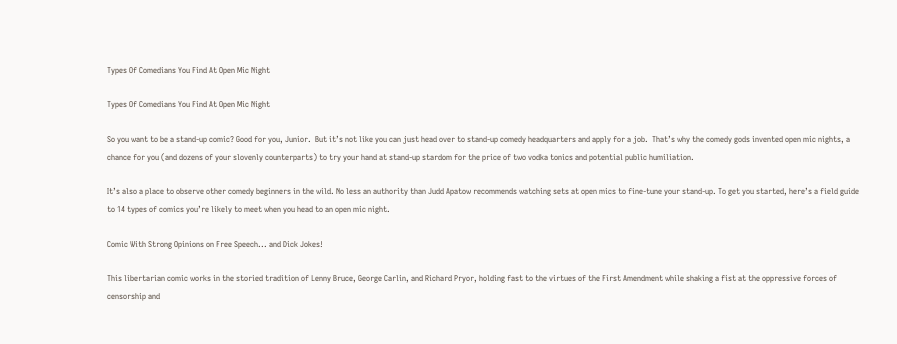Types Of Comedians You Find At Open Mic Night

Types Of Comedians You Find At Open Mic Night

So you want to be a stand-up comic? Good for you, Junior.  But it’s not like you can just head over to stand-up comedy headquarters and apply for a job.  That’s why the comedy gods invented open mic nights, a chance for you (and dozens of your slovenly counterparts) to try your hand at stand-up stardom for the price of two vodka tonics and potential public humiliation.

It’s also a place to observe other comedy beginners in the wild. No less an authority than Judd Apatow recommends watching sets at open mics to fine-tune your stand-up. To get you started, here’s a field guide to 14 types of comics you’re likely to meet when you head to an open mic night.

Comic With Strong Opinions on Free Speech... and Dick Jokes!

This libertarian comic works in the storied tradition of Lenny Bruce, George Carlin, and Richard Pryor, holding fast to the virtues of the First Amendment while shaking a fist at the oppressive forces of censorship and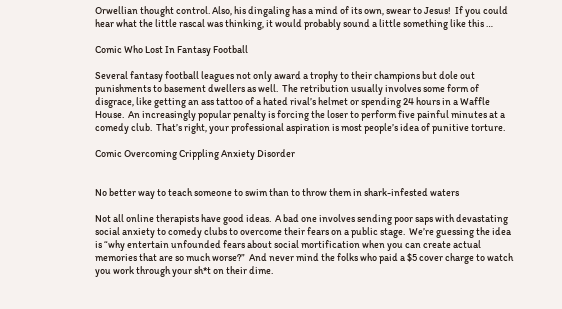Orwellian thought control. Also, his dingaling has a mind of its own, swear to Jesus!  If you could hear what the little rascal was thinking, it would probably sound a little something like this …

Comic Who Lost In Fantasy Football

Several fantasy football leagues not only award a trophy to their champions but dole out punishments to basement dwellers as well.  The retribution usually involves some form of disgrace, like getting an ass tattoo of a hated rival’s helmet or spending 24 hours in a Waffle House.  An increasingly popular penalty is forcing the loser to perform five painful minutes at a comedy club.  That’s right, your professional aspiration is most people’s idea of punitive torture.

Comic Overcoming Crippling Anxiety Disorder


No better way to teach someone to swim than to throw them in shark-infested waters

Not all online therapists have good ideas.  A bad one involves sending poor saps with devastating social anxiety to comedy clubs to overcome their fears on a public stage.  We’re guessing the idea is “why entertain unfounded fears about social mortification when you can create actual memories that are so much worse?”  And never mind the folks who paid a $5 cover charge to watch you work through your sh*t on their dime.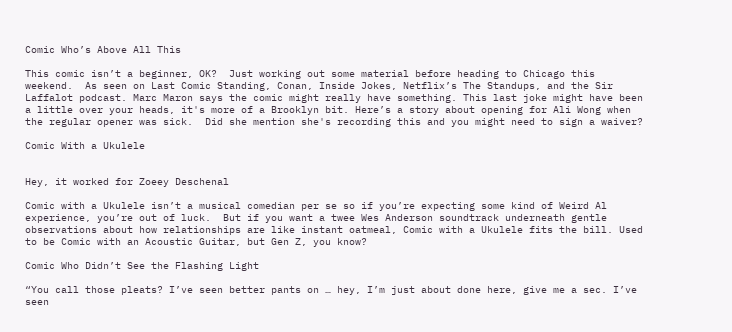Comic Who’s Above All This

This comic isn’t a beginner, OK?  Just working out some material before heading to Chicago this weekend.  As seen on Last Comic Standing, Conan, Inside Jokes, Netflix’s The Standups, and the Sir Laffalot podcast. Marc Maron says the comic might really have something. This last joke might have been a little over your heads, it's more of a Brooklyn bit. Here’s a story about opening for Ali Wong when the regular opener was sick.  Did she mention she's recording this and you might need to sign a waiver?

Comic With a Ukulele


Hey, it worked for Zoeey Deschenal

Comic with a Ukulele isn’t a musical comedian per se so if you’re expecting some kind of Weird Al experience, you’re out of luck.  But if you want a twee Wes Anderson soundtrack underneath gentle observations about how relationships are like instant oatmeal, Comic with a Ukulele fits the bill. Used to be Comic with an Acoustic Guitar, but Gen Z, you know?

Comic Who Didn’t See the Flashing Light

“You call those pleats? I’ve seen better pants on … hey, I’m just about done here, give me a sec. I’ve seen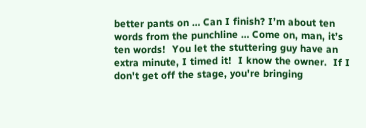better pants on … Can I finish? I’m about ten words from the punchline … Come on, man, it’s ten words!  You let the stuttering guy have an extra minute, I timed it!  I know the owner.  If I don't get off the stage, you're bringing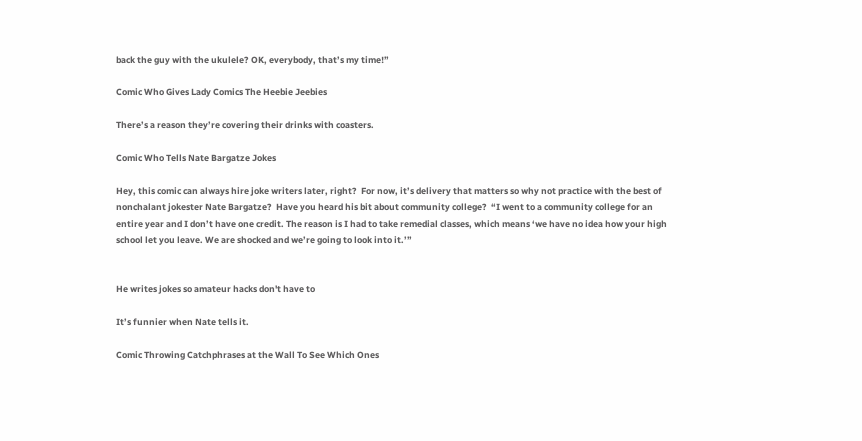back the guy with the ukulele? OK, everybody, that’s my time!”

Comic Who Gives Lady Comics The Heebie Jeebies

There’s a reason they’re covering their drinks with coasters.

Comic Who Tells Nate Bargatze Jokes

Hey, this comic can always hire joke writers later, right?  For now, it’s delivery that matters so why not practice with the best of nonchalant jokester Nate Bargatze?  Have you heard his bit about community college?  “I went to a community college for an entire year and I don’t have one credit. The reason is I had to take remedial classes, which means ‘we have no idea how your high school let you leave. We are shocked and we’re going to look into it.’”


He writes jokes so amateur hacks don't have to

It’s funnier when Nate tells it.

Comic Throwing Catchphrases at the Wall To See Which Ones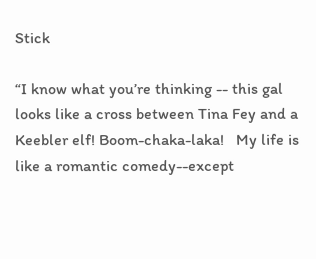Stick

“I know what you’re thinking -- this gal looks like a cross between Tina Fey and a Keebler elf! Boom-chaka-laka!   My life is like a romantic comedy--except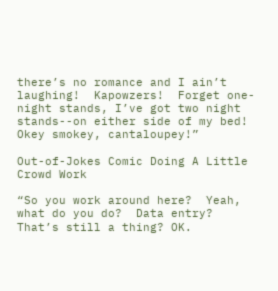there’s no romance and I ain’t laughing!  Kapowzers!  Forget one-night stands, I’ve got two night stands--on either side of my bed! Okey smokey, cantaloupey!”

Out-of-Jokes Comic Doing A Little Crowd Work

“So you work around here?  Yeah, what do you do?  Data entry?  That’s still a thing? OK.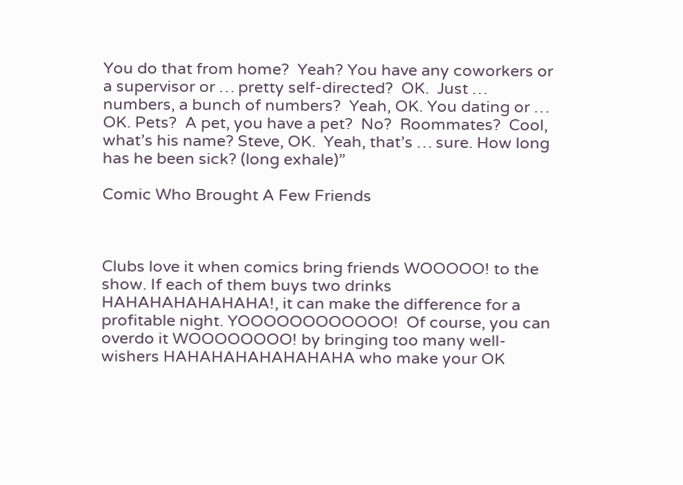You do that from home?  Yeah? You have any coworkers or a supervisor or … pretty self-directed?  OK.  Just … numbers, a bunch of numbers?  Yeah, OK. You dating or … OK. Pets?  A pet, you have a pet?  No?  Roommates?  Cool, what’s his name? Steve, OK.  Yeah, that’s … sure. How long has he been sick? (long exhale)”

Comic Who Brought A Few Friends



Clubs love it when comics bring friends WOOOOO! to the show. If each of them buys two drinks HAHAHAHAHAHAHA!, it can make the difference for a profitable night. YOOOOOOOOOOOO!  Of course, you can overdo it WOOOOOOOO! by bringing too many well-wishers HAHAHAHAHAHAHAHA who make your OK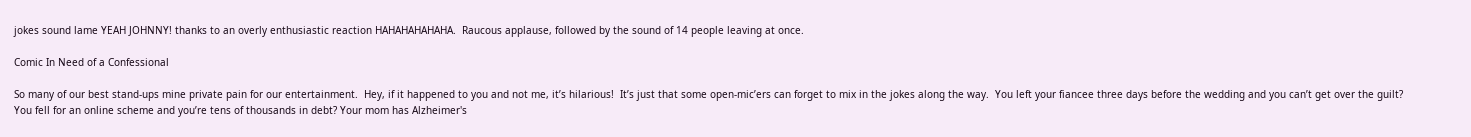jokes sound lame YEAH JOHNNY! thanks to an overly enthusiastic reaction HAHAHAHAHAHA.  Raucous applause, followed by the sound of 14 people leaving at once.

Comic In Need of a Confessional

So many of our best stand-ups mine private pain for our entertainment.  Hey, if it happened to you and not me, it’s hilarious!  It’s just that some open-mic’ers can forget to mix in the jokes along the way.  You left your fiancee three days before the wedding and you can’t get over the guilt? You fell for an online scheme and you’re tens of thousands in debt? Your mom has Alzheimer's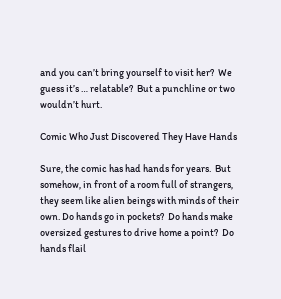and you can’t bring yourself to visit her?  We guess it’s … relatable?  But a punchline or two wouldn’t hurt.

Comic Who Just Discovered They Have Hands

Sure, the comic has had hands for years.  But somehow, in front of a room full of strangers, they seem like alien beings with minds of their own. Do hands go in pockets?  Do hands make oversized gestures to drive home a point?  Do hands flail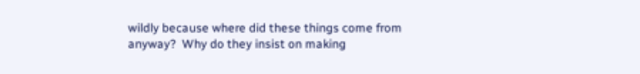wildly because where did these things come from anyway?  Why do they insist on making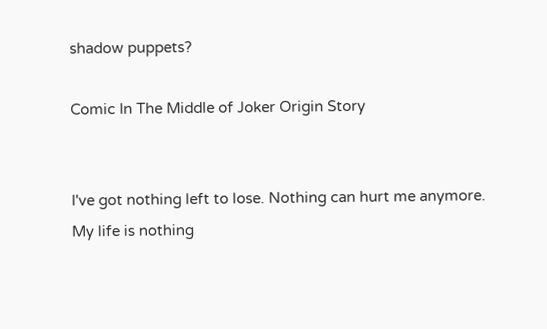shadow puppets?

Comic In The Middle of Joker Origin Story


I've got nothing left to lose. Nothing can hurt me anymore. My life is nothing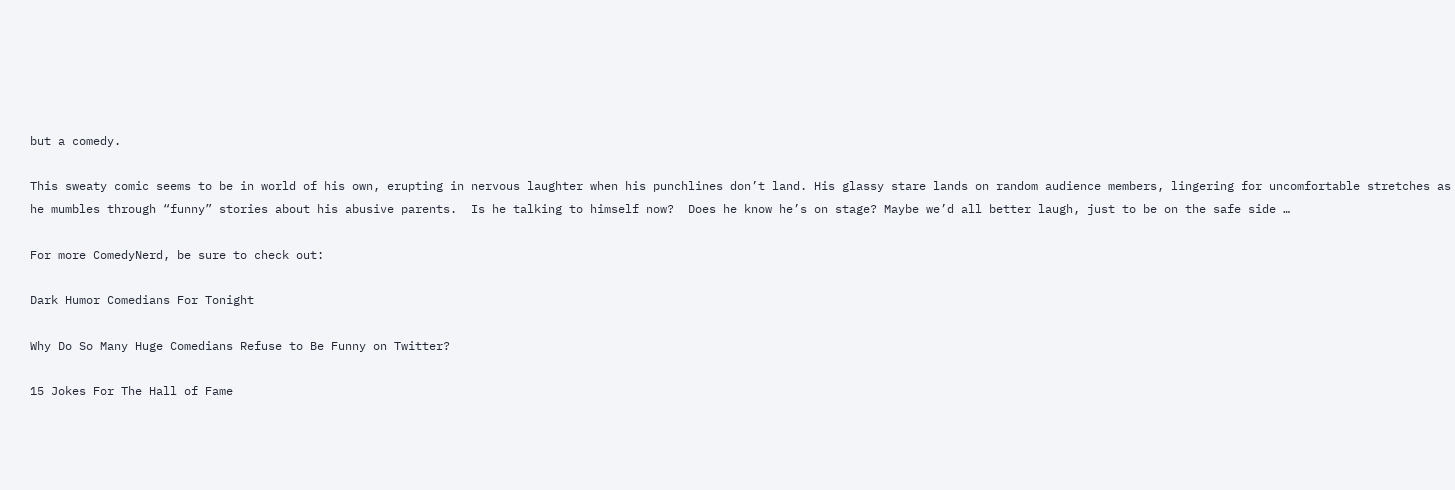but a comedy.

This sweaty comic seems to be in world of his own, erupting in nervous laughter when his punchlines don’t land. His glassy stare lands on random audience members, lingering for uncomfortable stretches as he mumbles through “funny” stories about his abusive parents.  Is he talking to himself now?  Does he know he’s on stage? Maybe we’d all better laugh, just to be on the safe side …

For more ComedyNerd, be sure to check out:

Dark Humor Comedians For Tonight

Why Do So Many Huge Comedians Refuse to Be Funny on Twitter?

15 Jokes For The Hall of Fame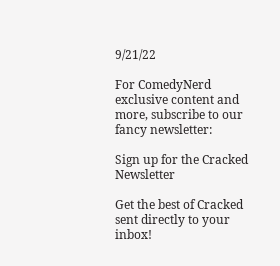9/21/22

For ComedyNerd exclusive content and more, subscribe to our fancy newsletter:

Sign up for the Cracked Newsletter

Get the best of Cracked sent directly to your inbox!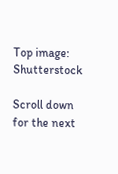Top image: Shutterstock

Scroll down for the next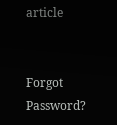article


Forgot Password?